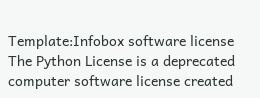Template:Infobox software license The Python License is a deprecated computer software license created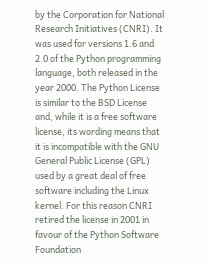by the Corporation for National Research Initiatives (CNRI). It was used for versions 1.6 and 2.0 of the Python programming language, both released in the year 2000. The Python License is similar to the BSD License and, while it is a free software license, its wording means that it is incompatible with the GNU General Public License (GPL) used by a great deal of free software including the Linux kernel. For this reason CNRI retired the license in 2001 in favour of the Python Software Foundation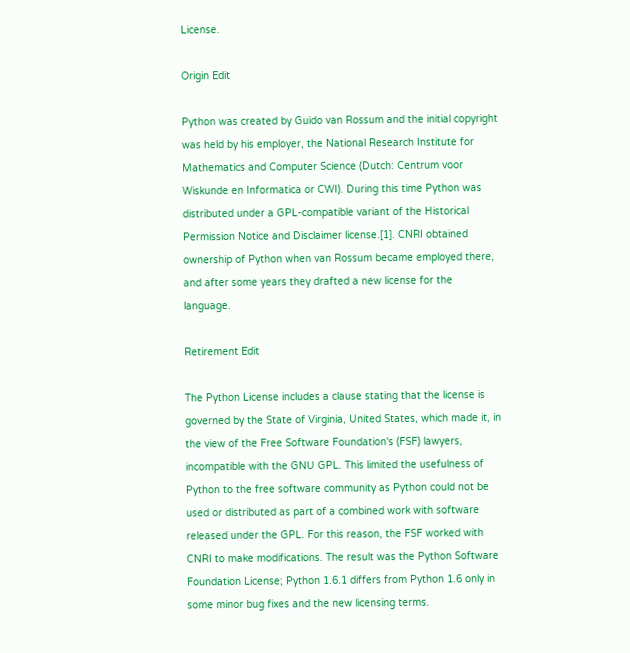License.

Origin Edit

Python was created by Guido van Rossum and the initial copyright was held by his employer, the National Research Institute for Mathematics and Computer Science (Dutch: Centrum voor Wiskunde en Informatica or CWI). During this time Python was distributed under a GPL-compatible variant of the Historical Permission Notice and Disclaimer license.[1]. CNRI obtained ownership of Python when van Rossum became employed there, and after some years they drafted a new license for the language.

Retirement Edit

The Python License includes a clause stating that the license is governed by the State of Virginia, United States, which made it, in the view of the Free Software Foundation's (FSF) lawyers, incompatible with the GNU GPL. This limited the usefulness of Python to the free software community as Python could not be used or distributed as part of a combined work with software released under the GPL. For this reason, the FSF worked with CNRI to make modifications. The result was the Python Software Foundation License; Python 1.6.1 differs from Python 1.6 only in some minor bug fixes and the new licensing terms.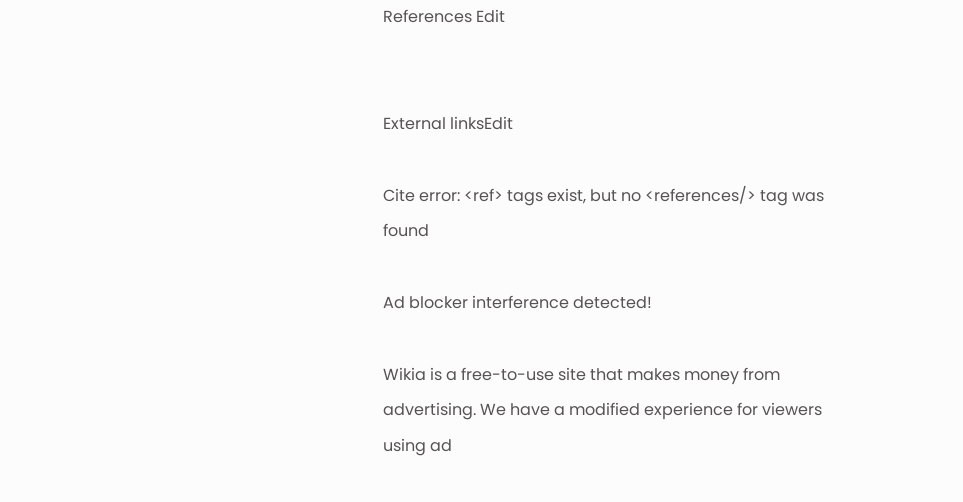References Edit


External linksEdit

Cite error: <ref> tags exist, but no <references/> tag was found

Ad blocker interference detected!

Wikia is a free-to-use site that makes money from advertising. We have a modified experience for viewers using ad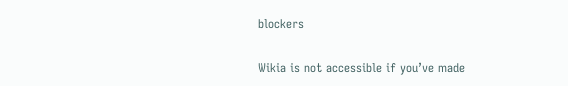blockers

Wikia is not accessible if you’ve made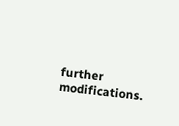further modifications.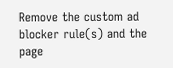Remove the custom ad blocker rule(s) and the page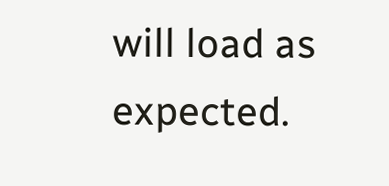will load as expected.